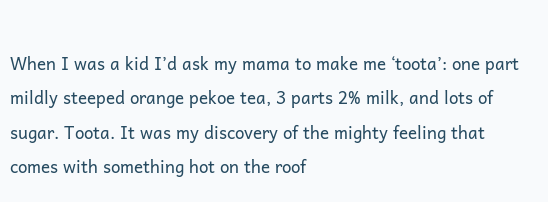When I was a kid I’d ask my mama to make me ‘toota’: one part mildly steeped orange pekoe tea, 3 parts 2% milk, and lots of sugar. Toota. It was my discovery of the mighty feeling that comes with something hot on the roof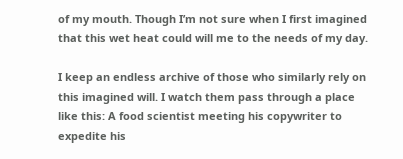of my mouth. Though I’m not sure when I first imagined that this wet heat could will me to the needs of my day.

I keep an endless archive of those who similarly rely on this imagined will. I watch them pass through a place like this: A food scientist meeting his copywriter to expedite his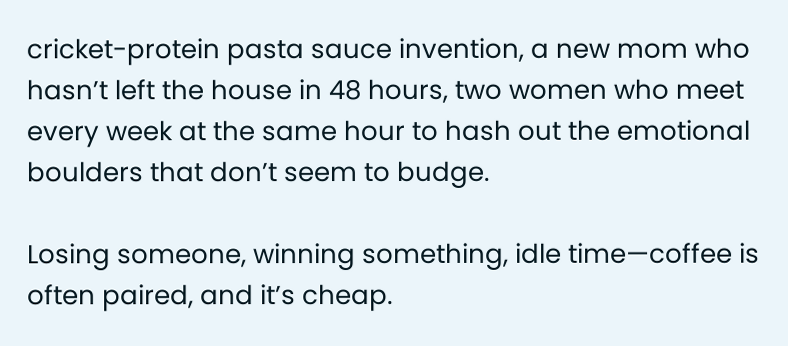cricket-protein pasta sauce invention, a new mom who hasn’t left the house in 48 hours, two women who meet every week at the same hour to hash out the emotional boulders that don’t seem to budge.

Losing someone, winning something, idle time—coffee is often paired, and it’s cheap.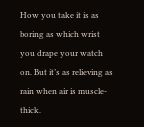How you take it is as boring as which wrist you drape your watch on. But it’s as relieving as rain when air is muscle-thick.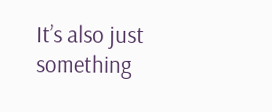It’s also just something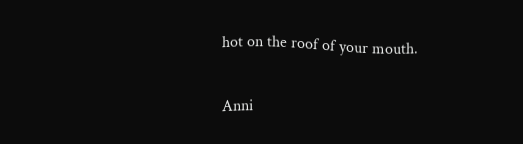hot on the roof of your mouth.

Anni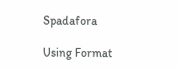Spadafora

Using Format